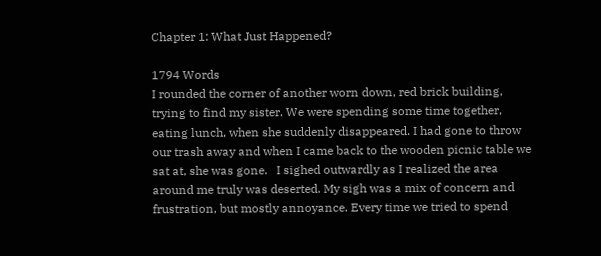Chapter 1: What Just Happened?

1794 Words
I rounded the corner of another worn down, red brick building, trying to find my sister. We were spending some time together, eating lunch, when she suddenly disappeared. I had gone to throw our trash away and when I came back to the wooden picnic table we sat at, she was gone.   I sighed outwardly as I realized the area around me truly was deserted. My sigh was a mix of concern and frustration, but mostly annoyance. Every time we tried to spend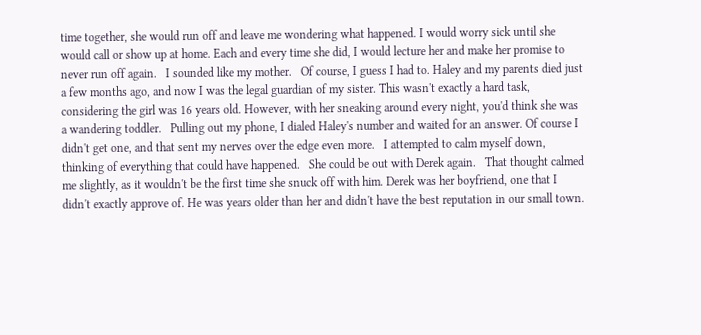time together, she would run off and leave me wondering what happened. I would worry sick until she would call or show up at home. Each and every time she did, I would lecture her and make her promise to never run off again.   I sounded like my mother.   Of course, I guess I had to. Haley and my parents died just a few months ago, and now I was the legal guardian of my sister. This wasn't exactly a hard task, considering the girl was 16 years old. However, with her sneaking around every night, you'd think she was a wandering toddler.   Pulling out my phone, I dialed Haley's number and waited for an answer. Of course I didn't get one, and that sent my nerves over the edge even more.   I attempted to calm myself down, thinking of everything that could have happened.   She could be out with Derek again.   That thought calmed me slightly, as it wouldn't be the first time she snuck off with him. Derek was her boyfriend, one that I didn't exactly approve of. He was years older than her and didn't have the best reputation in our small town.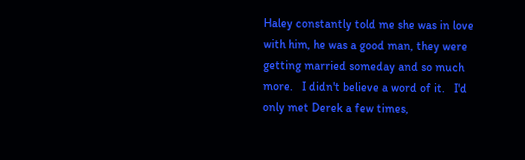Haley constantly told me she was in love with him, he was a good man, they were getting married someday and so much more.   I didn't believe a word of it.   I'd only met Derek a few times,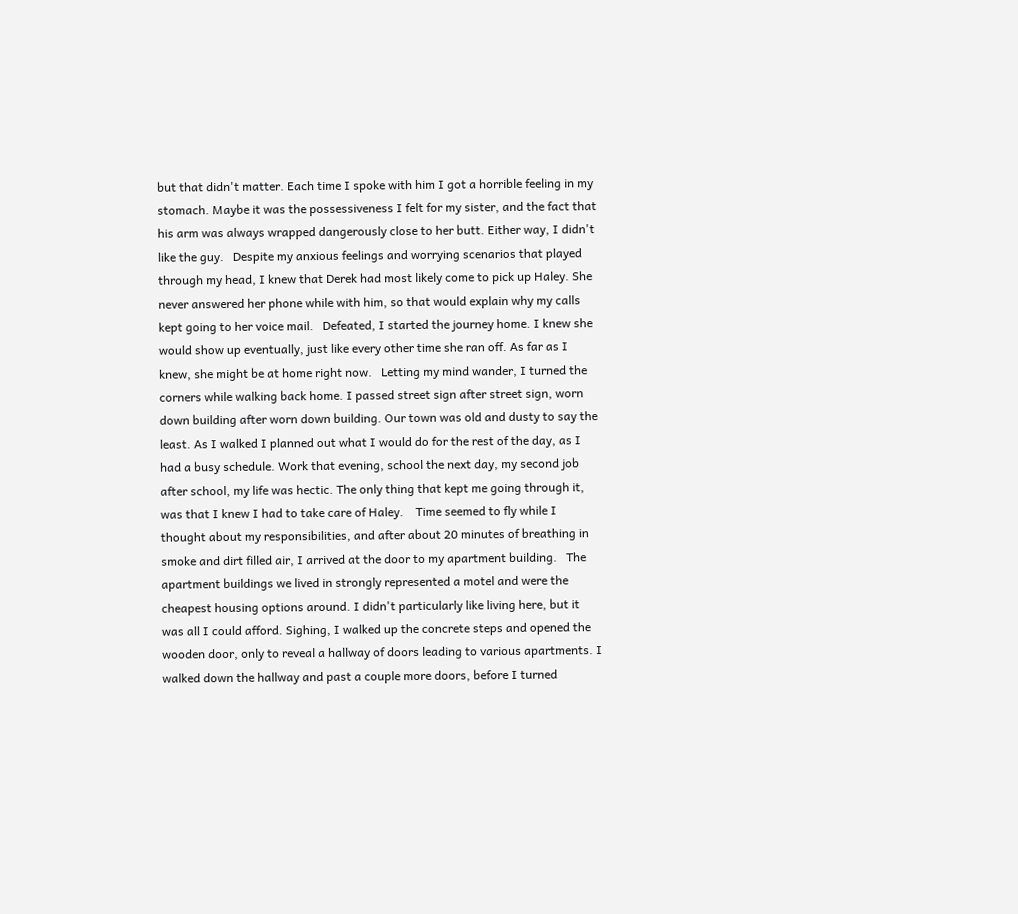but that didn't matter. Each time I spoke with him I got a horrible feeling in my stomach. Maybe it was the possessiveness I felt for my sister, and the fact that his arm was always wrapped dangerously close to her butt. Either way, I didn't like the guy.   Despite my anxious feelings and worrying scenarios that played through my head, I knew that Derek had most likely come to pick up Haley. She never answered her phone while with him, so that would explain why my calls kept going to her voice mail.   Defeated, I started the journey home. I knew she would show up eventually, just like every other time she ran off. As far as I knew, she might be at home right now.   Letting my mind wander, I turned the corners while walking back home. I passed street sign after street sign, worn down building after worn down building. Our town was old and dusty to say the least. As I walked I planned out what I would do for the rest of the day, as I had a busy schedule. Work that evening, school the next day, my second job after school, my life was hectic. The only thing that kept me going through it, was that I knew I had to take care of Haley.    Time seemed to fly while I thought about my responsibilities, and after about 20 minutes of breathing in smoke and dirt filled air, I arrived at the door to my apartment building.   The apartment buildings we lived in strongly represented a motel and were the cheapest housing options around. I didn't particularly like living here, but it was all I could afford. Sighing, I walked up the concrete steps and opened the wooden door, only to reveal a hallway of doors leading to various apartments. I walked down the hallway and past a couple more doors, before I turned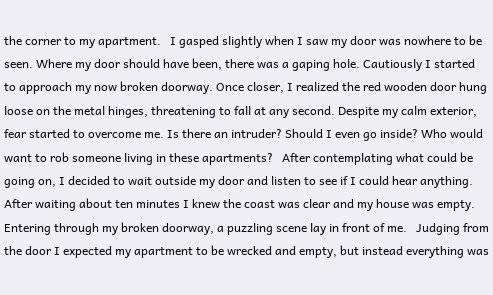the corner to my apartment.   I gasped slightly when I saw my door was nowhere to be seen. Where my door should have been, there was a gaping hole. Cautiously I started to approach my now broken doorway. Once closer, I realized the red wooden door hung loose on the metal hinges, threatening to fall at any second. Despite my calm exterior, fear started to overcome me. Is there an intruder? Should I even go inside? Who would want to rob someone living in these apartments?   After contemplating what could be going on, I decided to wait outside my door and listen to see if I could hear anything. After waiting about ten minutes I knew the coast was clear and my house was empty. Entering through my broken doorway, a puzzling scene lay in front of me.   Judging from the door I expected my apartment to be wrecked and empty, but instead everything was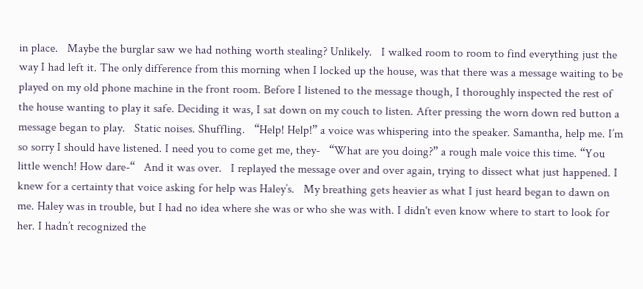in place.   Maybe the burglar saw we had nothing worth stealing? Unlikely.   I walked room to room to find everything just the way I had left it. The only difference from this morning when I locked up the house, was that there was a message waiting to be played on my old phone machine in the front room. Before I listened to the message though, I thoroughly inspected the rest of the house wanting to play it safe. Deciding it was, I sat down on my couch to listen. After pressing the worn down red button a message began to play.   Static noises. Shuffling.   “Help! Help!” a voice was whispering into the speaker. Samantha, help me. I’m so sorry I should have listened. I need you to come get me, they-   “What are you doing?” a rough male voice this time. “You little wench! How dare-“   And it was over.   I replayed the message over and over again, trying to dissect what just happened. I knew for a certainty that voice asking for help was Haley’s.   My breathing gets heavier as what I just heard began to dawn on me. Haley was in trouble, but I had no idea where she was or who she was with. I didn't even know where to start to look for her. I hadn’t recognized the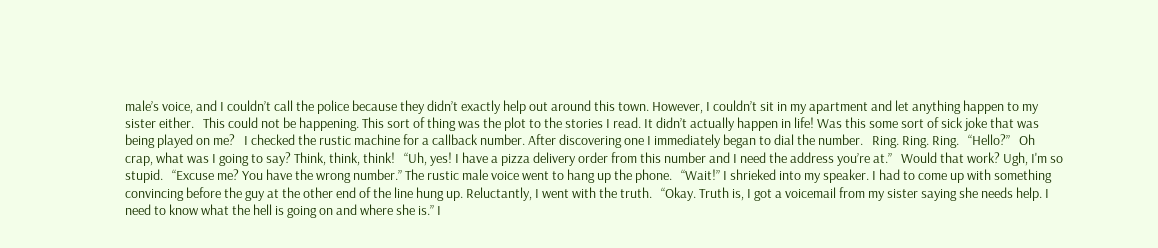male’s voice, and I couldn’t call the police because they didn’t exactly help out around this town. However, I couldn’t sit in my apartment and let anything happen to my sister either.   This could not be happening. This sort of thing was the plot to the stories I read. It didn’t actually happen in life! Was this some sort of sick joke that was being played on me?   I checked the rustic machine for a callback number. After discovering one I immediately began to dial the number.   Ring. Ring. Ring.   “Hello?”   Oh crap, what was I going to say? Think, think, think!   “Uh, yes! I have a pizza delivery order from this number and I need the address you’re at.”   Would that work? Ugh, I'm so stupid.   “Excuse me? You have the wrong number.” The rustic male voice went to hang up the phone.   “Wait!” I shrieked into my speaker. I had to come up with something convincing before the guy at the other end of the line hung up. Reluctantly, I went with the truth.   “Okay. Truth is, I got a voicemail from my sister saying she needs help. I need to know what the hell is going on and where she is.” I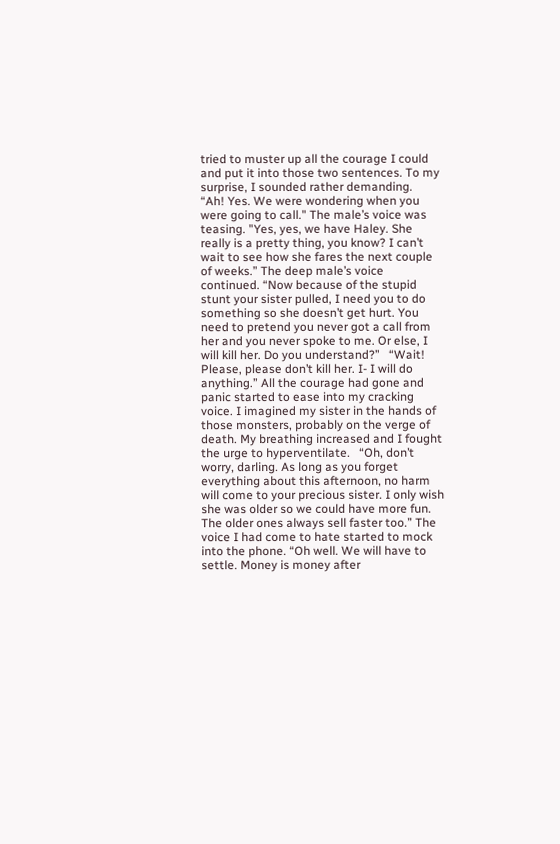tried to muster up all the courage I could and put it into those two sentences. To my surprise, I sounded rather demanding.   “Ah! Yes. We were wondering when you were going to call." The male’s voice was teasing. "Yes, yes, we have Haley. She really is a pretty thing, you know? I can’t wait to see how she fares the next couple of weeks.” The deep male’s voice continued. “Now because of the stupid stunt your sister pulled, I need you to do something so she doesn’t get hurt. You need to pretend you never got a call from her and you never spoke to me. Or else, I will kill her. Do you understand?”   “Wait! Please, please don’t kill her. I- I will do anything.” All the courage had gone and panic started to ease into my cracking voice. I imagined my sister in the hands of those monsters, probably on the verge of death. My breathing increased and I fought the urge to hyperventilate.   “Oh, don’t worry, darling. As long as you forget everything about this afternoon, no harm will come to your precious sister. I only wish she was older so we could have more fun. The older ones always sell faster too.” The voice I had come to hate started to mock into the phone. “Oh well. We will have to settle. Money is money after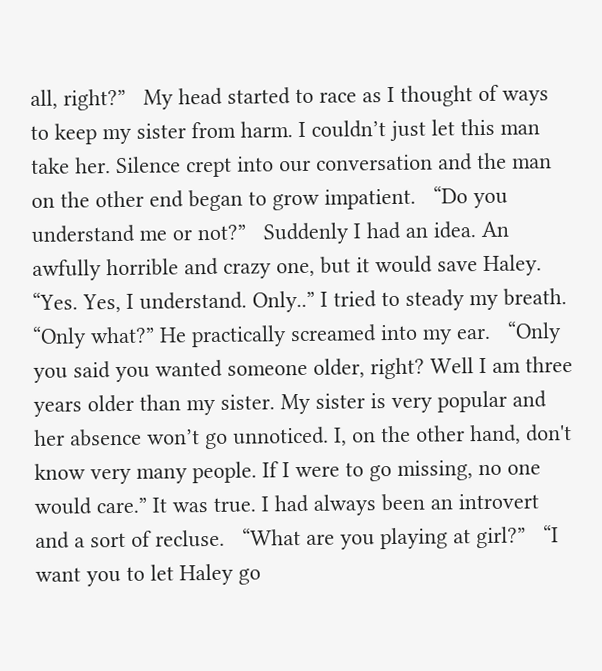all, right?”   My head started to race as I thought of ways to keep my sister from harm. I couldn’t just let this man take her. Silence crept into our conversation and the man on the other end began to grow impatient.   “Do you understand me or not?”   Suddenly I had an idea. An awfully horrible and crazy one, but it would save Haley.   “Yes. Yes, I understand. Only..” I tried to steady my breath.   “Only what?” He practically screamed into my ear.   “Only you said you wanted someone older, right? Well I am three years older than my sister. My sister is very popular and her absence won’t go unnoticed. I, on the other hand, don't know very many people. If I were to go missing, no one would care.” It was true. I had always been an introvert and a sort of recluse.   “What are you playing at girl?”   “I want you to let Haley go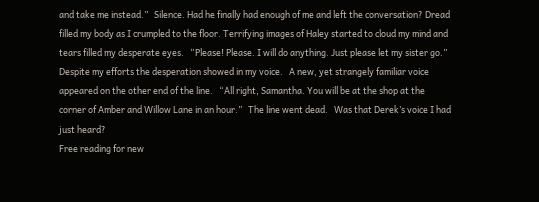and take me instead.”   Silence. Had he finally had enough of me and left the conversation? Dread filled my body as I crumpled to the floor. Terrifying images of Haley started to cloud my mind and tears filled my desperate eyes.   “Please! Please. I will do anything. Just please let my sister go.” Despite my efforts the desperation showed in my voice.   A new, yet strangely familiar voice appeared on the other end of the line.   “All right, Samantha. You will be at the shop at the corner of Amber and Willow Lane in an hour.”   The line went dead.   Was that Derek’s voice I had just heard?
Free reading for new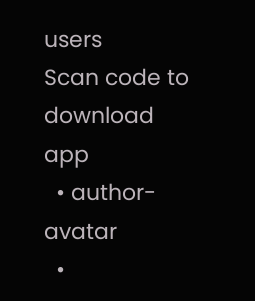users
Scan code to download app
  • author-avatar
  •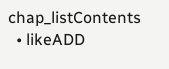chap_listContents
  • likeADD